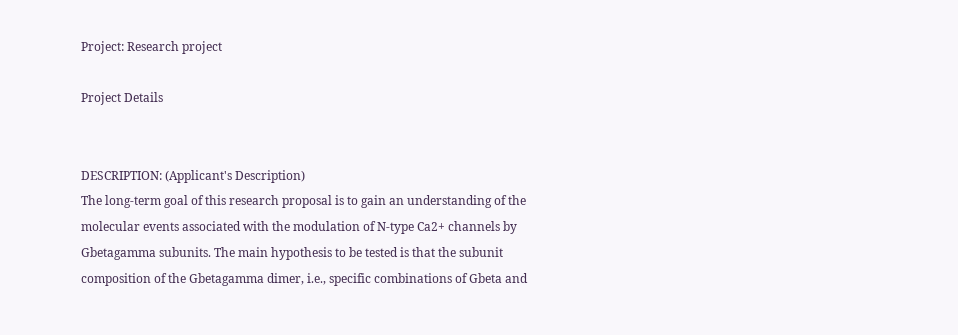Project: Research project

Project Details


DESCRIPTION: (Applicant's Description)
The long-term goal of this research proposal is to gain an understanding of the
molecular events associated with the modulation of N-type Ca2+ channels by
Gbetagamma subunits. The main hypothesis to be tested is that the subunit
composition of the Gbetagamma dimer, i.e., specific combinations of Gbeta and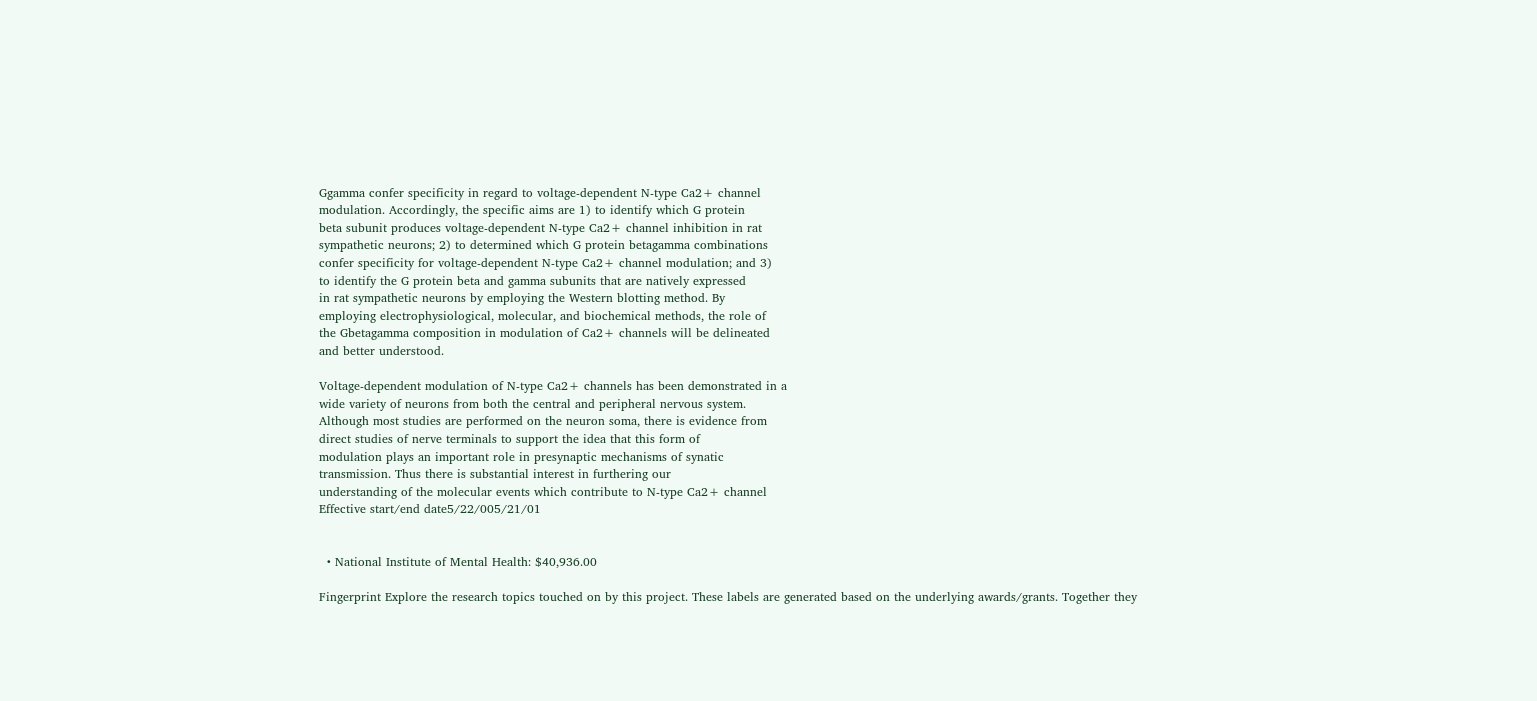Ggamma confer specificity in regard to voltage-dependent N-type Ca2+ channel
modulation. Accordingly, the specific aims are 1) to identify which G protein
beta subunit produces voltage-dependent N-type Ca2+ channel inhibition in rat
sympathetic neurons; 2) to determined which G protein betagamma combinations
confer specificity for voltage-dependent N-type Ca2+ channel modulation; and 3)
to identify the G protein beta and gamma subunits that are natively expressed
in rat sympathetic neurons by employing the Western blotting method. By
employing electrophysiological, molecular, and biochemical methods, the role of
the Gbetagamma composition in modulation of Ca2+ channels will be delineated
and better understood.

Voltage-dependent modulation of N-type Ca2+ channels has been demonstrated in a
wide variety of neurons from both the central and peripheral nervous system.
Although most studies are performed on the neuron soma, there is evidence from
direct studies of nerve terminals to support the idea that this form of
modulation plays an important role in presynaptic mechanisms of synatic
transmission. Thus there is substantial interest in furthering our
understanding of the molecular events which contribute to N-type Ca2+ channel
Effective start/end date5/22/005/21/01


  • National Institute of Mental Health: $40,936.00

Fingerprint Explore the research topics touched on by this project. These labels are generated based on the underlying awards/grants. Together they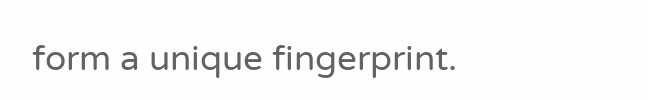form a unique fingerprint.